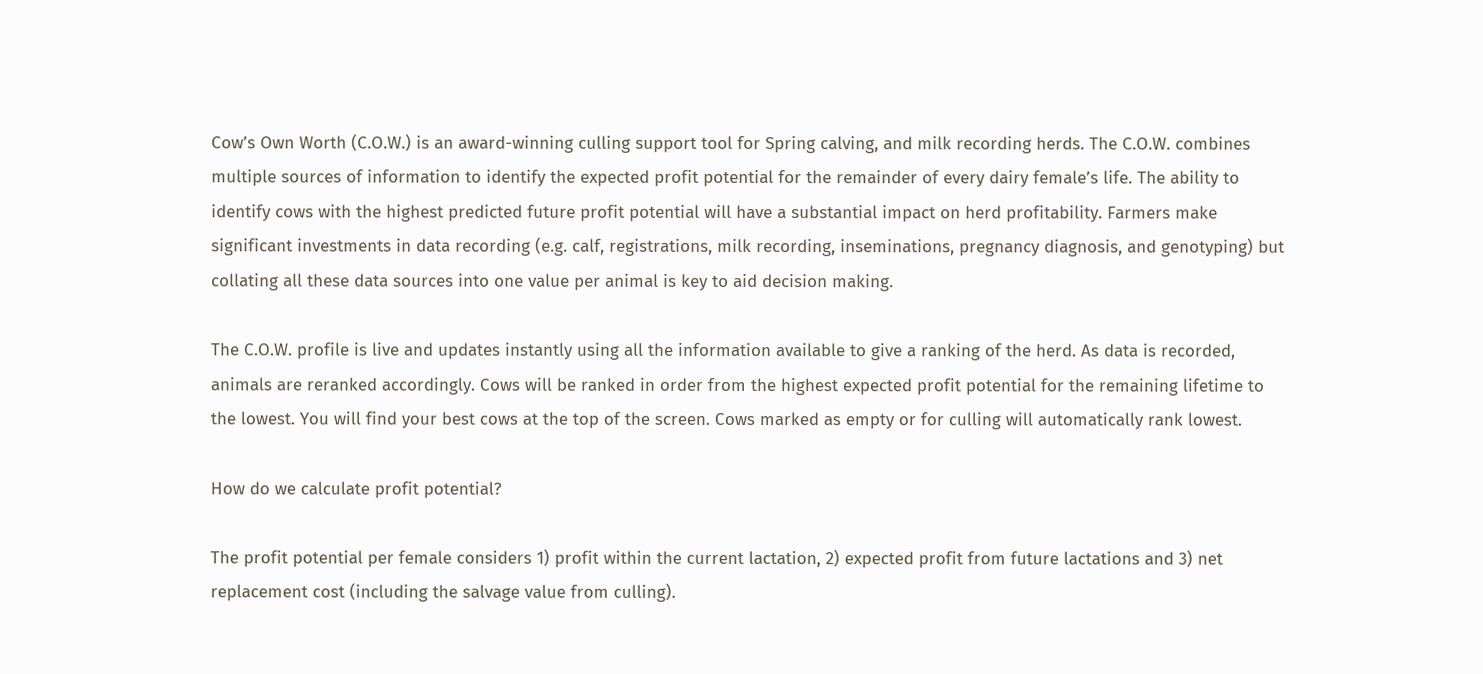Cow’s Own Worth (C.O.W.) is an award-winning culling support tool for Spring calving, and milk recording herds. The C.O.W. combines multiple sources of information to identify the expected profit potential for the remainder of every dairy female’s life. The ability to identify cows with the highest predicted future profit potential will have a substantial impact on herd profitability. Farmers make significant investments in data recording (e.g. calf, registrations, milk recording, inseminations, pregnancy diagnosis, and genotyping) but collating all these data sources into one value per animal is key to aid decision making.

The C.O.W. profile is live and updates instantly using all the information available to give a ranking of the herd. As data is recorded, animals are reranked accordingly. Cows will be ranked in order from the highest expected profit potential for the remaining lifetime to the lowest. You will find your best cows at the top of the screen. Cows marked as empty or for culling will automatically rank lowest.

How do we calculate profit potential?

The profit potential per female considers 1) profit within the current lactation, 2) expected profit from future lactations and 3) net replacement cost (including the salvage value from culling).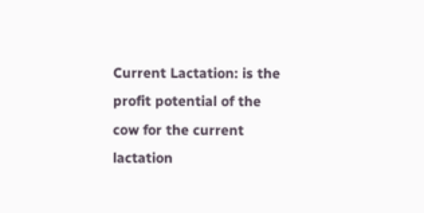Current Lactation: is the profit potential of the cow for the current lactation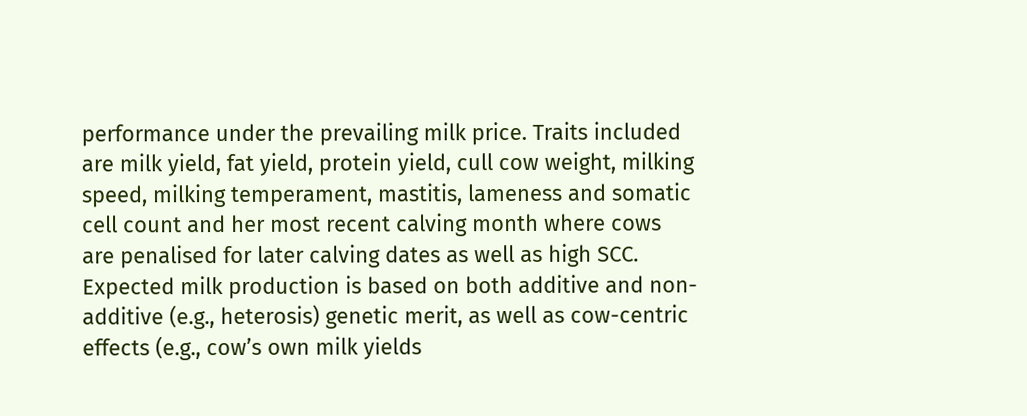performance under the prevailing milk price. Traits included are milk yield, fat yield, protein yield, cull cow weight, milking speed, milking temperament, mastitis, lameness and somatic cell count and her most recent calving month where cows are penalised for later calving dates as well as high SCC. Expected milk production is based on both additive and non-additive (e.g., heterosis) genetic merit, as well as cow-centric effects (e.g., cow’s own milk yields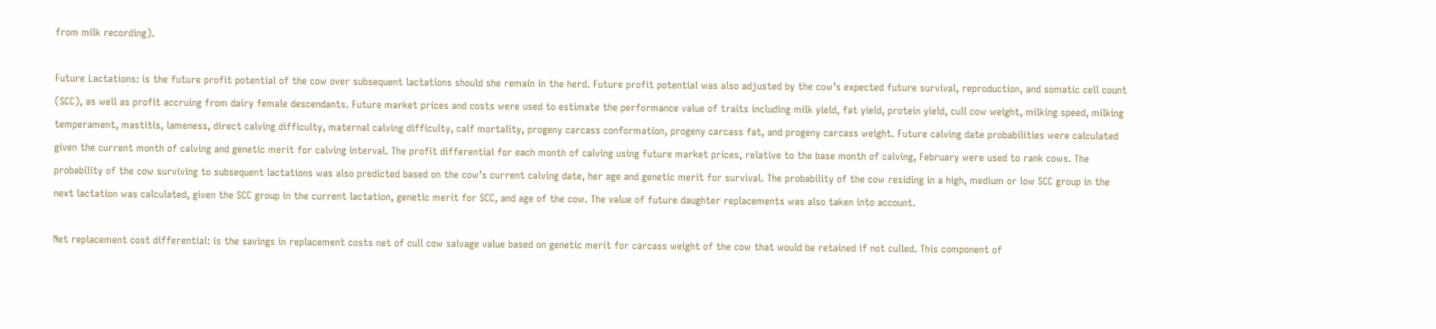from milk recording).

Future Lactations: is the future profit potential of the cow over subsequent lactations should she remain in the herd. Future profit potential was also adjusted by the cow’s expected future survival, reproduction, and somatic cell count (SCC), as well as profit accruing from dairy female descendants. Future market prices and costs were used to estimate the performance value of traits including milk yield, fat yield, protein yield, cull cow weight, milking speed, milking temperament, mastitis, lameness, direct calving difficulty, maternal calving difficulty, calf mortality, progeny carcass conformation, progeny carcass fat, and progeny carcass weight. Future calving date probabilities were calculated given the current month of calving and genetic merit for calving interval. The profit differential for each month of calving using future market prices, relative to the base month of calving, February were used to rank cows. The probability of the cow surviving to subsequent lactations was also predicted based on the cow’s current calving date, her age and genetic merit for survival. The probability of the cow residing in a high, medium or low SCC group in the next lactation was calculated, given the SCC group in the current lactation, genetic merit for SCC, and age of the cow. The value of future daughter replacements was also taken into account.

Net replacement cost differential: is the savings in replacement costs net of cull cow salvage value based on genetic merit for carcass weight of the cow that would be retained if not culled. This component of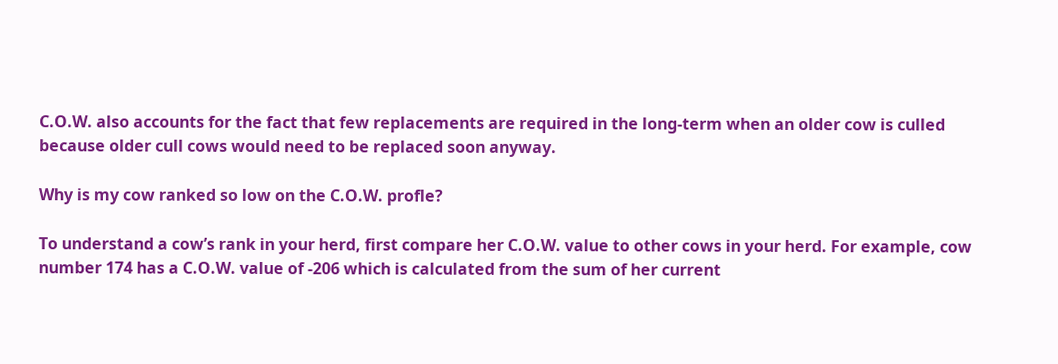C.O.W. also accounts for the fact that few replacements are required in the long-term when an older cow is culled because older cull cows would need to be replaced soon anyway.

Why is my cow ranked so low on the C.O.W. profle?

To understand a cow’s rank in your herd, first compare her C.O.W. value to other cows in your herd. For example, cow number 174 has a C.O.W. value of -206 which is calculated from the sum of her current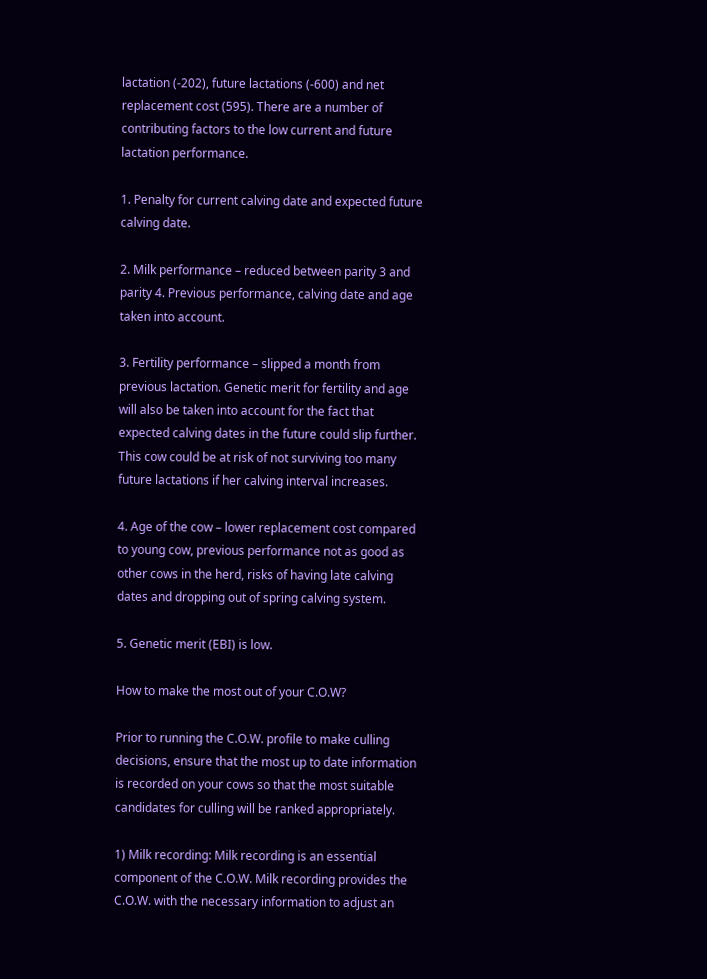lactation (-202), future lactations (-600) and net replacement cost (595). There are a number of contributing factors to the low current and future lactation performance.

1. Penalty for current calving date and expected future calving date.

2. Milk performance – reduced between parity 3 and parity 4. Previous performance, calving date and age taken into account.

3. Fertility performance – slipped a month from previous lactation. Genetic merit for fertility and age will also be taken into account for the fact that expected calving dates in the future could slip further. This cow could be at risk of not surviving too many future lactations if her calving interval increases.

4. Age of the cow – lower replacement cost compared to young cow, previous performance not as good as other cows in the herd, risks of having late calving dates and dropping out of spring calving system.

5. Genetic merit (EBI) is low.

How to make the most out of your C.O.W?

Prior to running the C.O.W. profile to make culling decisions, ensure that the most up to date information is recorded on your cows so that the most suitable candidates for culling will be ranked appropriately.

1) Milk recording: Milk recording is an essential component of the C.O.W. Milk recording provides the C.O.W. with the necessary information to adjust an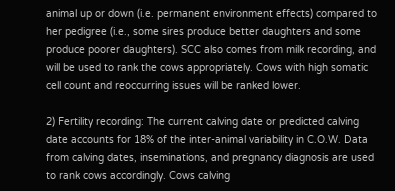animal up or down (i.e. permanent environment effects) compared to her pedigree (i.e., some sires produce better daughters and some produce poorer daughters). SCC also comes from milk recording, and will be used to rank the cows appropriately. Cows with high somatic cell count and reoccurring issues will be ranked lower.

2) Fertility recording: The current calving date or predicted calving date accounts for 18% of the inter-animal variability in C.O.W. Data from calving dates, inseminations, and pregnancy diagnosis are used to rank cows accordingly. Cows calving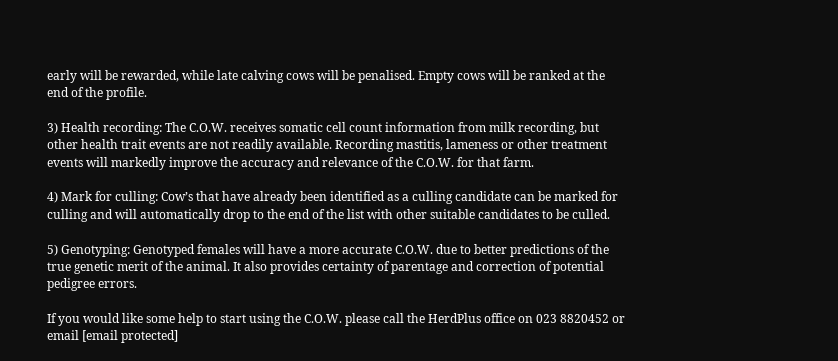early will be rewarded, while late calving cows will be penalised. Empty cows will be ranked at the end of the profile.

3) Health recording: The C.O.W. receives somatic cell count information from milk recording, but other health trait events are not readily available. Recording mastitis, lameness or other treatment events will markedly improve the accuracy and relevance of the C.O.W. for that farm.

4) Mark for culling: Cow’s that have already been identified as a culling candidate can be marked for culling and will automatically drop to the end of the list with other suitable candidates to be culled.

5) Genotyping: Genotyped females will have a more accurate C.O.W. due to better predictions of the true genetic merit of the animal. It also provides certainty of parentage and correction of potential pedigree errors.

If you would like some help to start using the C.O.W. please call the HerdPlus office on 023 8820452 or email [email protected]